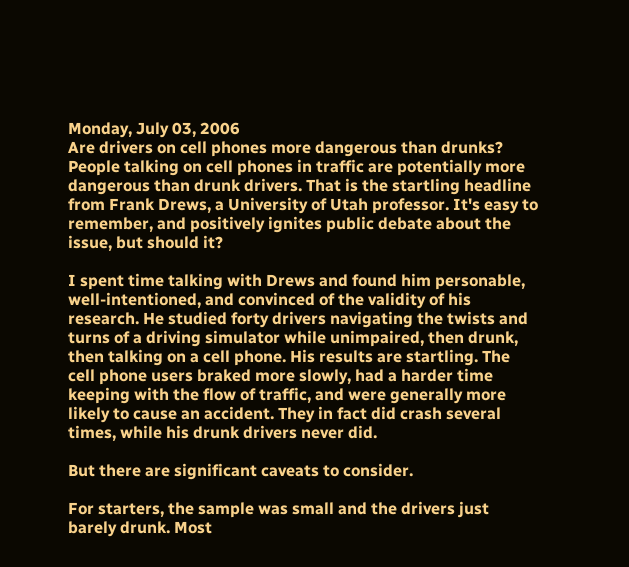Monday, July 03, 2006
Are drivers on cell phones more dangerous than drunks?
People talking on cell phones in traffic are potentially more dangerous than drunk drivers. That is the startling headline from Frank Drews, a University of Utah professor. It's easy to remember, and positively ignites public debate about the issue, but should it?

I spent time talking with Drews and found him personable, well-intentioned, and convinced of the validity of his research. He studied forty drivers navigating the twists and turns of a driving simulator while unimpaired, then drunk, then talking on a cell phone. His results are startling. The cell phone users braked more slowly, had a harder time keeping with the flow of traffic, and were generally more likely to cause an accident. They in fact did crash several times, while his drunk drivers never did.

But there are significant caveats to consider.

For starters, the sample was small and the drivers just barely drunk. Most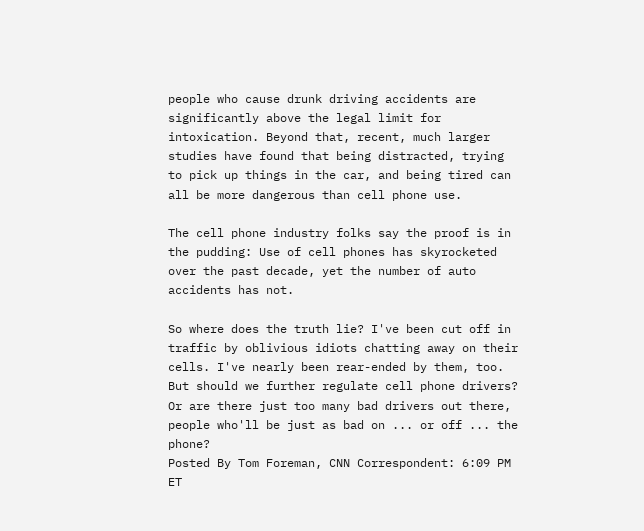people who cause drunk driving accidents are significantly above the legal limit for intoxication. Beyond that, recent, much larger studies have found that being distracted, trying to pick up things in the car, and being tired can all be more dangerous than cell phone use.

The cell phone industry folks say the proof is in the pudding: Use of cell phones has skyrocketed over the past decade, yet the number of auto accidents has not.

So where does the truth lie? I've been cut off in traffic by oblivious idiots chatting away on their cells. I've nearly been rear-ended by them, too. But should we further regulate cell phone drivers? Or are there just too many bad drivers out there, people who'll be just as bad on ... or off ... the phone?
Posted By Tom Foreman, CNN Correspondent: 6:09 PM ET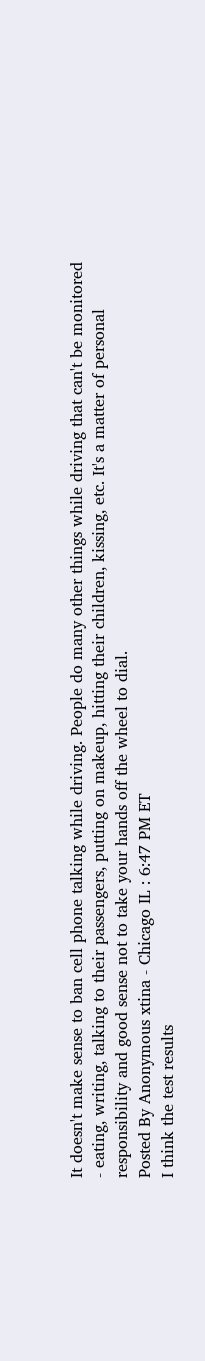It doesn't make sense to ban cell phone talking while driving. People do many other things while driving that can't be monitored - eating, writing, talking to their passengers, putting on makeup, hitting their children, kissing, etc. It's a matter of personal responsibility and good sense not to take your hands off the wheel to dial.
Posted By Anonymous xtina - Chicago IL : 6:47 PM ET
I think the test results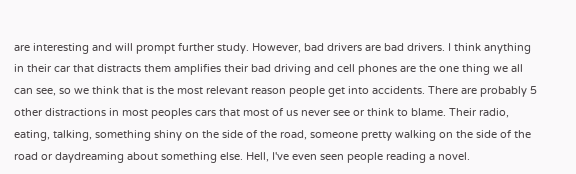are interesting and will prompt further study. However, bad drivers are bad drivers. I think anything in their car that distracts them amplifies their bad driving and cell phones are the one thing we all can see, so we think that is the most relevant reason people get into accidents. There are probably 5 other distractions in most peoples cars that most of us never see or think to blame. Their radio, eating, talking, something shiny on the side of the road, someone pretty walking on the side of the road or daydreaming about something else. Hell, I've even seen people reading a novel.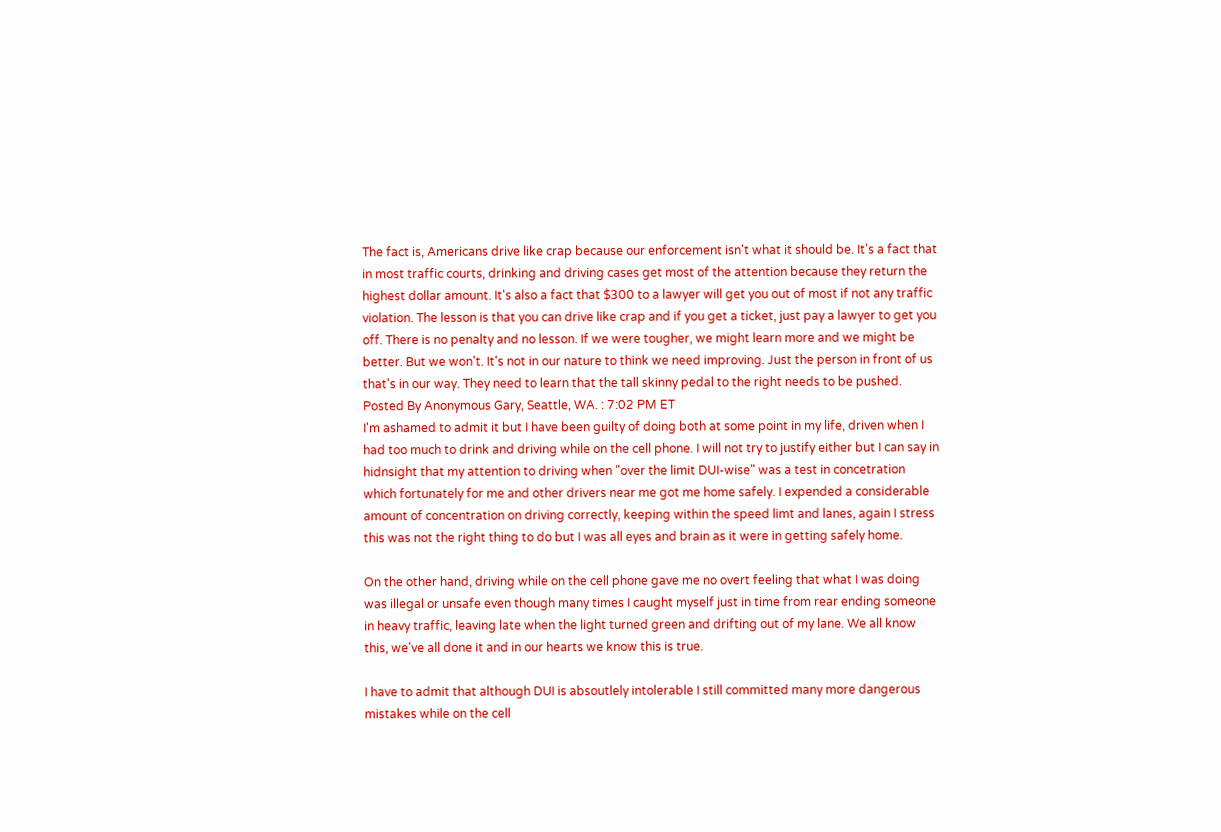The fact is, Americans drive like crap because our enforcement isn't what it should be. It's a fact that in most traffic courts, drinking and driving cases get most of the attention because they return the highest dollar amount. It's also a fact that $300 to a lawyer will get you out of most if not any traffic violation. The lesson is that you can drive like crap and if you get a ticket, just pay a lawyer to get you off. There is no penalty and no lesson. If we were tougher, we might learn more and we might be better. But we won't. It's not in our nature to think we need improving. Just the person in front of us that's in our way. They need to learn that the tall skinny pedal to the right needs to be pushed.
Posted By Anonymous Gary, Seattle, WA. : 7:02 PM ET
I'm ashamed to admit it but I have been guilty of doing both at some point in my life, driven when I had too much to drink and driving while on the cell phone. I will not try to justify either but I can say in hidnsight that my attention to driving when "over the limit DUI-wise" was a test in concetration which fortunately for me and other drivers near me got me home safely. I expended a considerable amount of concentration on driving correctly, keeping within the speed limt and lanes, again I stress this was not the right thing to do but I was all eyes and brain as it were in getting safely home.

On the other hand, driving while on the cell phone gave me no overt feeling that what I was doing was illegal or unsafe even though many times I caught myself just in time from rear ending someone in heavy traffic, leaving late when the light turned green and drifting out of my lane. We all know this, we've all done it and in our hearts we know this is true.

I have to admit that although DUI is absoutlely intolerable I still committed many more dangerous mistakes while on the cell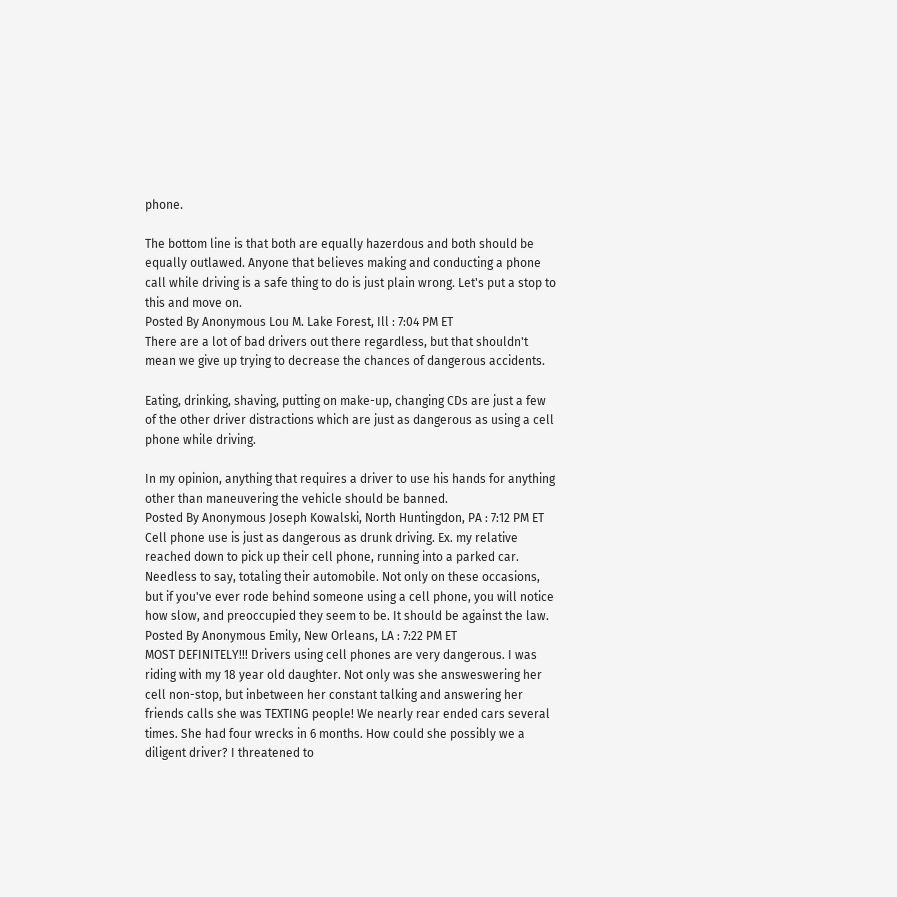phone.

The bottom line is that both are equally hazerdous and both should be equally outlawed. Anyone that believes making and conducting a phone call while driving is a safe thing to do is just plain wrong. Let's put a stop to this and move on.
Posted By Anonymous Lou M. Lake Forest, Ill : 7:04 PM ET
There are a lot of bad drivers out there regardless, but that shouldn't mean we give up trying to decrease the chances of dangerous accidents.

Eating, drinking, shaving, putting on make-up, changing CDs are just a few of the other driver distractions which are just as dangerous as using a cell phone while driving.

In my opinion, anything that requires a driver to use his hands for anything other than maneuvering the vehicle should be banned.
Posted By Anonymous Joseph Kowalski, North Huntingdon, PA : 7:12 PM ET
Cell phone use is just as dangerous as drunk driving. Ex. my relative reached down to pick up their cell phone, running into a parked car. Needless to say, totaling their automobile. Not only on these occasions, but if you've ever rode behind someone using a cell phone, you will notice how slow, and preoccupied they seem to be. It should be against the law.
Posted By Anonymous Emily, New Orleans, LA : 7:22 PM ET
MOST DEFINITELY!!! Drivers using cell phones are very dangerous. I was riding with my 18 year old daughter. Not only was she answeswering her cell non-stop, but inbetween her constant talking and answering her friends calls she was TEXTING people! We nearly rear ended cars several times. She had four wrecks in 6 months. How could she possibly we a diligent driver? I threatened to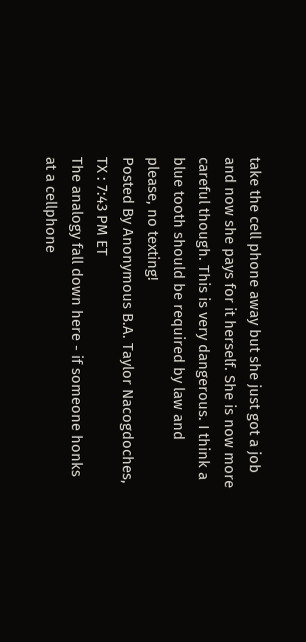take the cell phone away but she just got a job and now she pays for it herself. She is now more careful though. This is very dangerous. I think a blue tooth should be required by law and please, no texting!
Posted By Anonymous B.A. Taylor Nacogdoches, TX : 7:43 PM ET
The analogy fall down here - if someone honks at a cellphone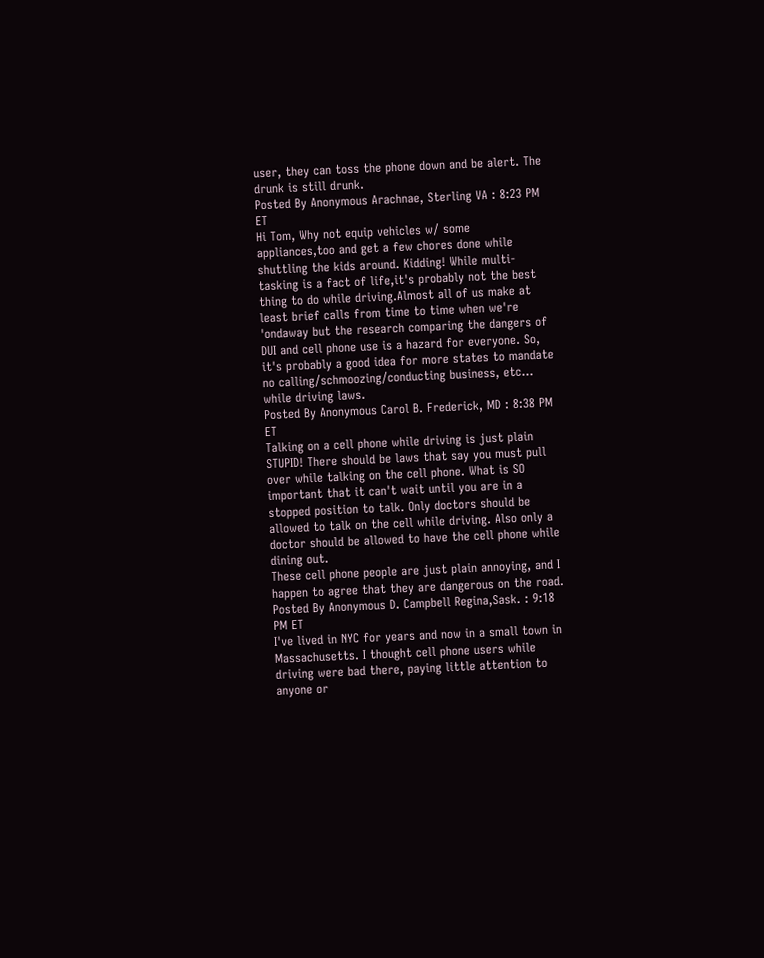user, they can toss the phone down and be alert. The drunk is still drunk.
Posted By Anonymous Arachnae, Sterling VA : 8:23 PM ET
Hi Tom, Why not equip vehicles w/ some appliances,too and get a few chores done while shuttling the kids around. Kidding! While multi-tasking is a fact of life,it's probably not the best thing to do while driving.Almost all of us make at least brief calls from time to time when we're 'ondaway but the research comparing the dangers of DUI and cell phone use is a hazard for everyone. So, it's probably a good idea for more states to mandate no calling/schmoozing/conducting business, etc... while driving laws.
Posted By Anonymous Carol B. Frederick, MD : 8:38 PM ET
Talking on a cell phone while driving is just plain STUPID! There should be laws that say you must pull over while talking on the cell phone. What is SO important that it can't wait until you are in a stopped position to talk. Only doctors should be allowed to talk on the cell while driving. Also only a doctor should be allowed to have the cell phone while dining out.
These cell phone people are just plain annoying, and I happen to agree that they are dangerous on the road.
Posted By Anonymous D. Campbell Regina,Sask. : 9:18 PM ET
I've lived in NYC for years and now in a small town in Massachusetts. I thought cell phone users while driving were bad there, paying little attention to anyone or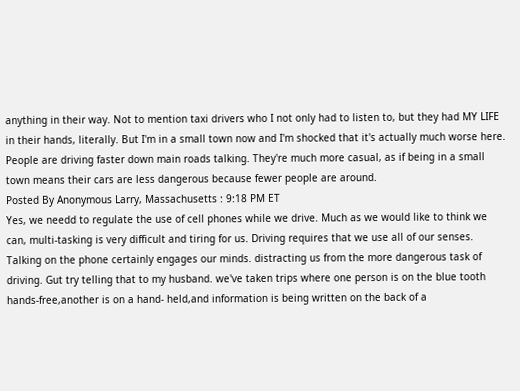anything in their way. Not to mention taxi drivers who I not only had to listen to, but they had MY LIFE in their hands, literally. But I'm in a small town now and I'm shocked that it's actually much worse here. People are driving faster down main roads talking. They're much more casual, as if being in a small town means their cars are less dangerous because fewer people are around.
Posted By Anonymous Larry, Massachusetts : 9:18 PM ET
Yes, we needd to regulate the use of cell phones while we drive. Much as we would like to think we can, multi-tasking is very difficult and tiring for us. Driving requires that we use all of our senses. Talking on the phone certainly engages our minds. distracting us from the more dangerous task of driving. Gut try telling that to my husband. we've taken trips where one person is on the blue tooth hands-free,another is on a hand- held,and information is being written on the back of a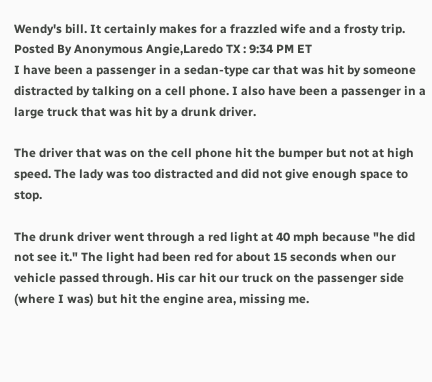Wendy's bill. It certainly makes for a frazzled wife and a frosty trip.
Posted By Anonymous Angie,Laredo TX : 9:34 PM ET
I have been a passenger in a sedan-type car that was hit by someone distracted by talking on a cell phone. I also have been a passenger in a large truck that was hit by a drunk driver.

The driver that was on the cell phone hit the bumper but not at high speed. The lady was too distracted and did not give enough space to stop.

The drunk driver went through a red light at 40 mph because "he did not see it." The light had been red for about 15 seconds when our vehicle passed through. His car hit our truck on the passenger side (where I was) but hit the engine area, missing me.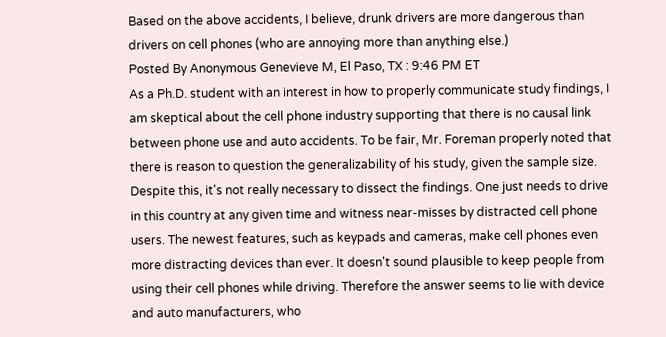Based on the above accidents, I believe, drunk drivers are more dangerous than drivers on cell phones (who are annoying more than anything else.)
Posted By Anonymous Genevieve M, El Paso, TX : 9:46 PM ET
As a Ph.D. student with an interest in how to properly communicate study findings, I am skeptical about the cell phone industry supporting that there is no causal link between phone use and auto accidents. To be fair, Mr. Foreman properly noted that there is reason to question the generalizability of his study, given the sample size. Despite this, it's not really necessary to dissect the findings. One just needs to drive in this country at any given time and witness near-misses by distracted cell phone users. The newest features, such as keypads and cameras, make cell phones even more distracting devices than ever. It doesn't sound plausible to keep people from using their cell phones while driving. Therefore the answer seems to lie with device and auto manufacturers, who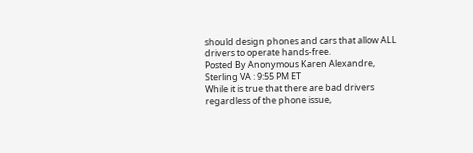should design phones and cars that allow ALL drivers to operate hands-free.
Posted By Anonymous Karen Alexandre, Sterling VA : 9:55 PM ET
While it is true that there are bad drivers regardless of the phone issue,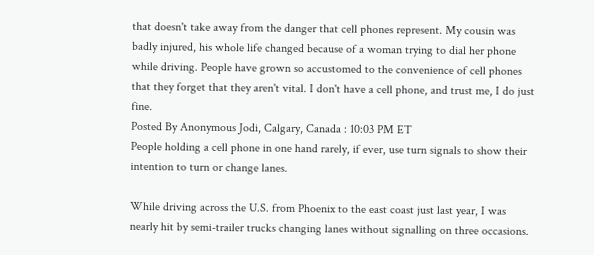that doesn't take away from the danger that cell phones represent. My cousin was badly injured, his whole life changed because of a woman trying to dial her phone while driving. People have grown so accustomed to the convenience of cell phones that they forget that they aren't vital. I don't have a cell phone, and trust me, I do just fine.
Posted By Anonymous Jodi, Calgary, Canada : 10:03 PM ET
People holding a cell phone in one hand rarely, if ever, use turn signals to show their intention to turn or change lanes.

While driving across the U.S. from Phoenix to the east coast just last year, I was nearly hit by semi-trailer trucks changing lanes without signalling on three occasions.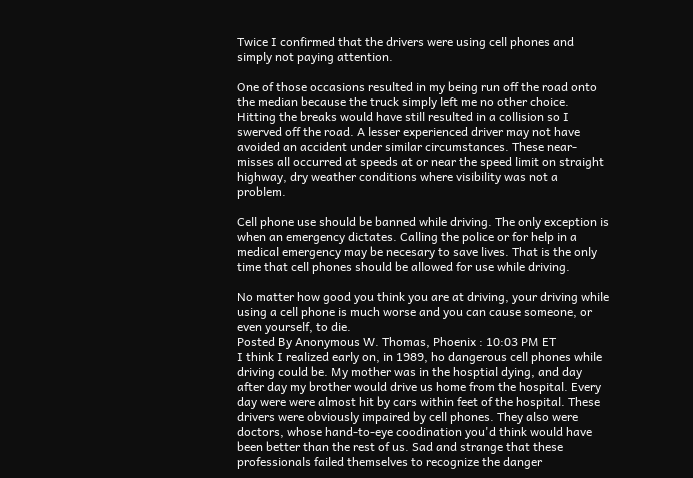Twice I confirmed that the drivers were using cell phones and simply not paying attention.

One of those occasions resulted in my being run off the road onto the median because the truck simply left me no other choice. Hitting the breaks would have still resulted in a collision so I swerved off the road. A lesser experienced driver may not have avoided an accident under similar circumstances. These near-misses all occurred at speeds at or near the speed limit on straight highway, dry weather conditions where visibility was not a problem.

Cell phone use should be banned while driving. The only exception is when an emergency dictates. Calling the police or for help in a medical emergency may be necesary to save lives. That is the only time that cell phones should be allowed for use while driving.

No matter how good you think you are at driving, your driving while using a cell phone is much worse and you can cause someone, or even yourself, to die.
Posted By Anonymous W. Thomas, Phoenix : 10:03 PM ET
I think I realized early on, in 1989, ho dangerous cell phones while driving could be. My mother was in the hosptial dying, and day after day my brother would drive us home from the hospital. Every day were were almost hit by cars within feet of the hospital. These drivers were obviously impaired by cell phones. They also were doctors, whose hand-to-eye coodination you'd think would have been better than the rest of us. Sad and strange that these professionals failed themselves to recognize the danger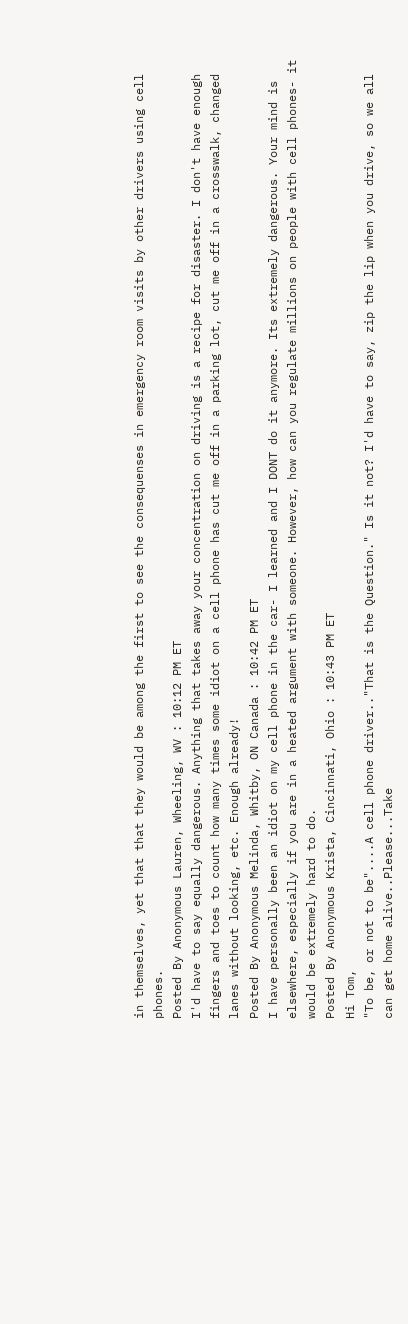in themselves, yet that that they would be among the first to see the consequenses in emergency room visits by other drivers using cell phones.
Posted By Anonymous Lauren, Wheeling, WV : 10:12 PM ET
I'd have to say equally dangerous. Anything that takes away your concentration on driving is a recipe for disaster. I don't have enough fingers and toes to count how many times some idiot on a cell phone has cut me off in a parking lot, cut me off in a crosswalk, changed lanes without looking, etc. Enough already!
Posted By Anonymous Melinda, Whitby, ON Canada : 10:42 PM ET
I have personally been an idiot on my cell phone in the car- I learned and I DONT do it anymore. Its extremely dangerous. Your mind is elsewhere, especially if you are in a heated argument with someone. However, how can you regulate millions on people with cell phones- it would be extremely hard to do.
Posted By Anonymous Krista, Cincinnati, Ohio : 10:43 PM ET
Hi Tom,
"To be, or not to be"....A cell phone driver.."That is the Question." Is it not? I'd have to say, zip the lip when you drive, so we all can get home alive..Please...Take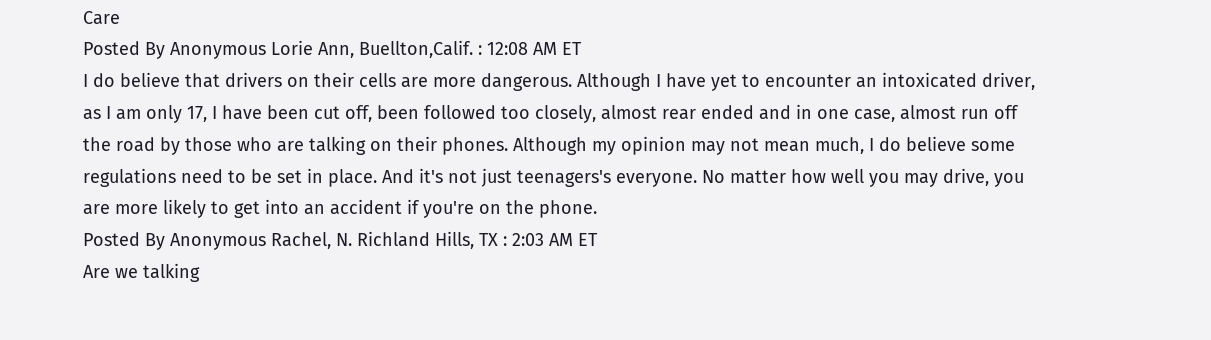Care
Posted By Anonymous Lorie Ann, Buellton,Calif. : 12:08 AM ET
I do believe that drivers on their cells are more dangerous. Although I have yet to encounter an intoxicated driver, as I am only 17, I have been cut off, been followed too closely, almost rear ended and in one case, almost run off the road by those who are talking on their phones. Although my opinion may not mean much, I do believe some regulations need to be set in place. And it's not just teenagers's everyone. No matter how well you may drive, you are more likely to get into an accident if you're on the phone.
Posted By Anonymous Rachel, N. Richland Hills, TX : 2:03 AM ET
Are we talking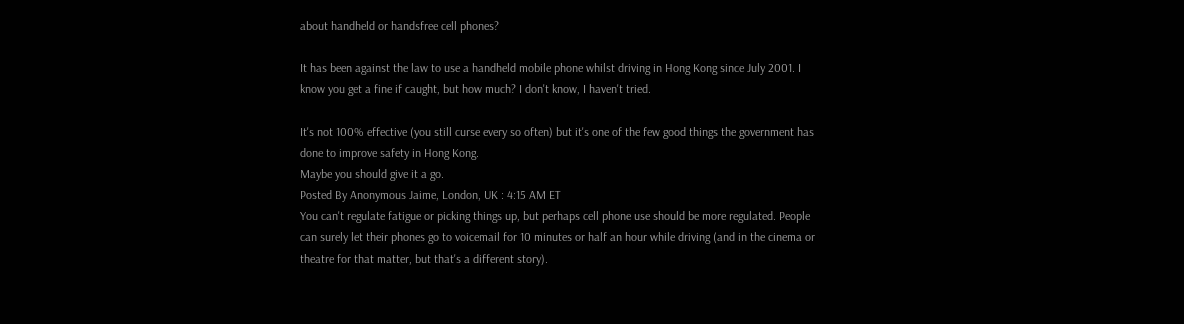about handheld or handsfree cell phones?

It has been against the law to use a handheld mobile phone whilst driving in Hong Kong since July 2001. I know you get a fine if caught, but how much? I don't know, I haven't tried.

It's not 100% effective (you still curse every so often) but it's one of the few good things the government has done to improve safety in Hong Kong.
Maybe you should give it a go.
Posted By Anonymous Jaime, London, UK : 4:15 AM ET
You can't regulate fatigue or picking things up, but perhaps cell phone use should be more regulated. People can surely let their phones go to voicemail for 10 minutes or half an hour while driving (and in the cinema or theatre for that matter, but that's a different story).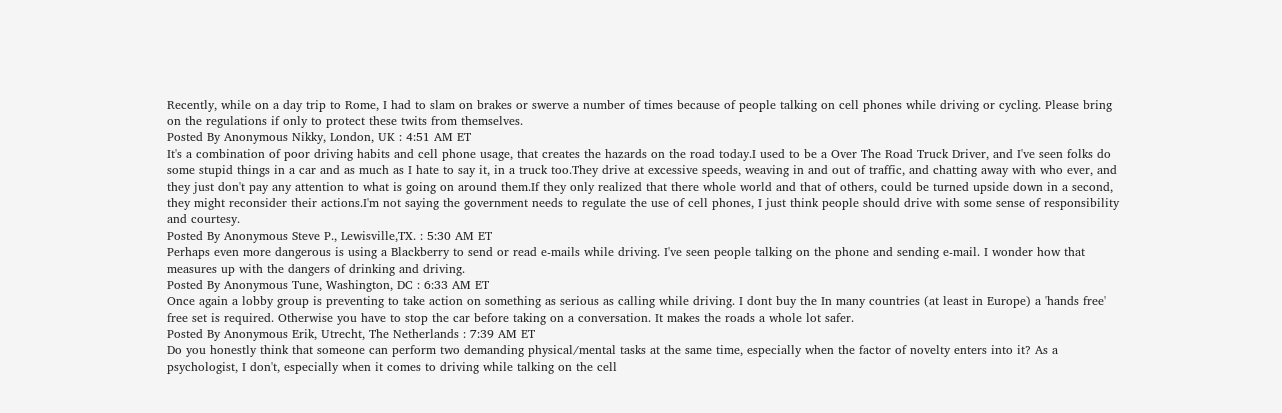Recently, while on a day trip to Rome, I had to slam on brakes or swerve a number of times because of people talking on cell phones while driving or cycling. Please bring on the regulations if only to protect these twits from themselves.
Posted By Anonymous Nikky, London, UK : 4:51 AM ET
It's a combination of poor driving habits and cell phone usage, that creates the hazards on the road today.I used to be a Over The Road Truck Driver, and I've seen folks do some stupid things in a car and as much as I hate to say it, in a truck too.They drive at excessive speeds, weaving in and out of traffic, and chatting away with who ever, and they just don't pay any attention to what is going on around them.If they only realized that there whole world and that of others, could be turned upside down in a second, they might reconsider their actions.I'm not saying the government needs to regulate the use of cell phones, I just think people should drive with some sense of responsibility and courtesy.
Posted By Anonymous Steve P., Lewisville,TX. : 5:30 AM ET
Perhaps even more dangerous is using a Blackberry to send or read e-mails while driving. I've seen people talking on the phone and sending e-mail. I wonder how that measures up with the dangers of drinking and driving.
Posted By Anonymous Tune, Washington, DC : 6:33 AM ET
Once again a lobby group is preventing to take action on something as serious as calling while driving. I dont buy the In many countries (at least in Europe) a 'hands free' free set is required. Otherwise you have to stop the car before taking on a conversation. It makes the roads a whole lot safer.
Posted By Anonymous Erik, Utrecht, The Netherlands : 7:39 AM ET
Do you honestly think that someone can perform two demanding physical/mental tasks at the same time, especially when the factor of novelty enters into it? As a psychologist, I don't, especially when it comes to driving while talking on the cell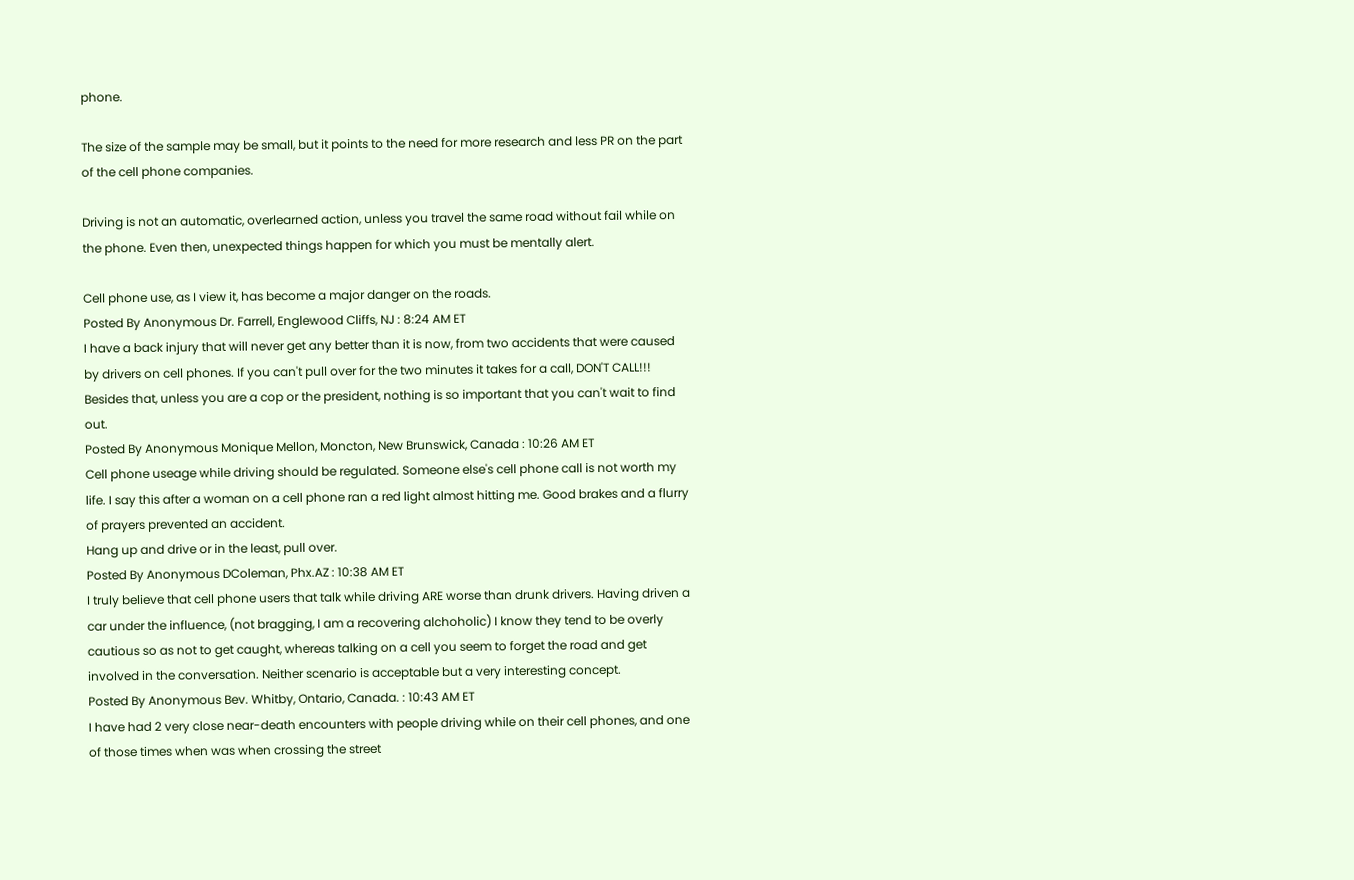phone.

The size of the sample may be small, but it points to the need for more research and less PR on the part of the cell phone companies.

Driving is not an automatic, overlearned action, unless you travel the same road without fail while on the phone. Even then, unexpected things happen for which you must be mentally alert.

Cell phone use, as I view it, has become a major danger on the roads.
Posted By Anonymous Dr. Farrell, Englewood Cliffs, NJ : 8:24 AM ET
I have a back injury that will never get any better than it is now, from two accidents that were caused by drivers on cell phones. If you can't pull over for the two minutes it takes for a call, DON'T CALL!!! Besides that, unless you are a cop or the president, nothing is so important that you can't wait to find out.
Posted By Anonymous Monique Mellon, Moncton, New Brunswick, Canada : 10:26 AM ET
Cell phone useage while driving should be regulated. Someone else's cell phone call is not worth my life. I say this after a woman on a cell phone ran a red light almost hitting me. Good brakes and a flurry of prayers prevented an accident.
Hang up and drive or in the least, pull over.
Posted By Anonymous DColeman, Phx.AZ : 10:38 AM ET
I truly believe that cell phone users that talk while driving ARE worse than drunk drivers. Having driven a car under the influence, (not bragging, I am a recovering alchoholic) I know they tend to be overly cautious so as not to get caught, whereas talking on a cell you seem to forget the road and get involved in the conversation. Neither scenario is acceptable but a very interesting concept.
Posted By Anonymous Bev. Whitby, Ontario, Canada. : 10:43 AM ET
I have had 2 very close near-death encounters with people driving while on their cell phones, and one of those times when was when crossing the street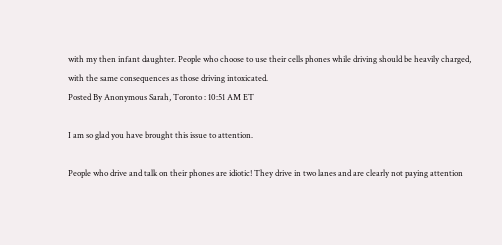with my then infant daughter. People who choose to use their cells phones while driving should be heavily charged, with the same consequences as those driving intoxicated.
Posted By Anonymous Sarah, Toronto : 10:51 AM ET

I am so glad you have brought this issue to attention.

People who drive and talk on their phones are idiotic! They drive in two lanes and are clearly not paying attention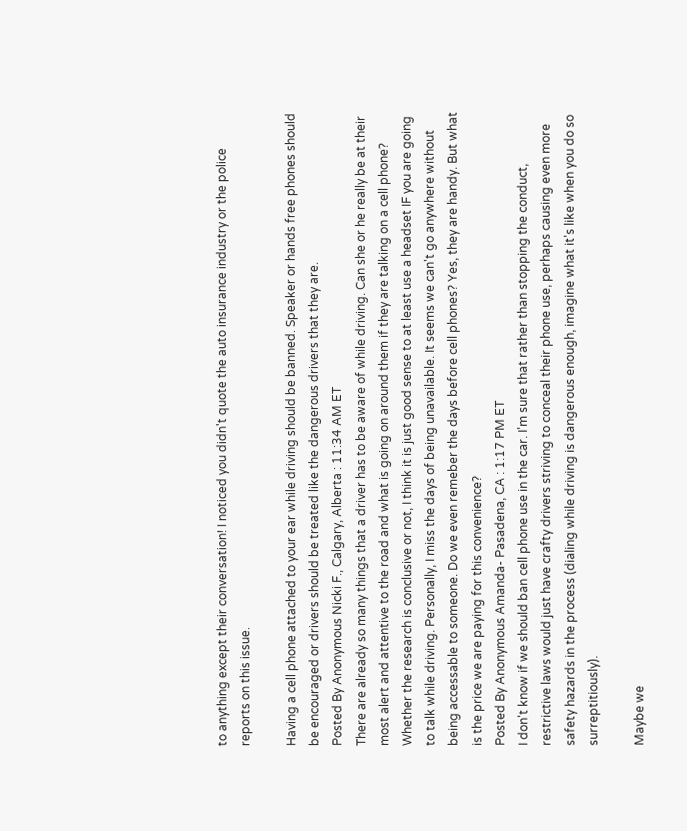to anything except their conversation! I noticed you didn't quote the auto insurance industry or the police reports on this issue.

Having a cell phone attached to your ear while driving should be banned. Speaker or hands free phones should be encouraged or drivers should be treated like the dangerous drivers that they are.
Posted By Anonymous Nicki F., Calgary, Alberta : 11:34 AM ET
There are already so many things that a driver has to be aware of while driving. Can she or he really be at their most alert and attentive to the road and what is going on around them if they are talking on a cell phone? Whether the research is conclusive or not, I think it is just good sense to at least use a headset IF you are going to talk while driving. Personally, I miss the days of being unavailable. It seems we can't go anywhere without being accessable to someone. Do we even remeber the days before cell phones? Yes, they are handy. But what is the price we are paying for this convenience?
Posted By Anonymous Amanda- Pasadena, CA : 1:17 PM ET
I don't know if we should ban cell phone use in the car. I'm sure that rather than stopping the conduct, restrictive laws would just have crafty drivers striving to conceal their phone use, perhaps causing even more safety hazards in the process (dialing while driving is dangerous enough, imagine what it's like when you do so surreptitiously).

Maybe we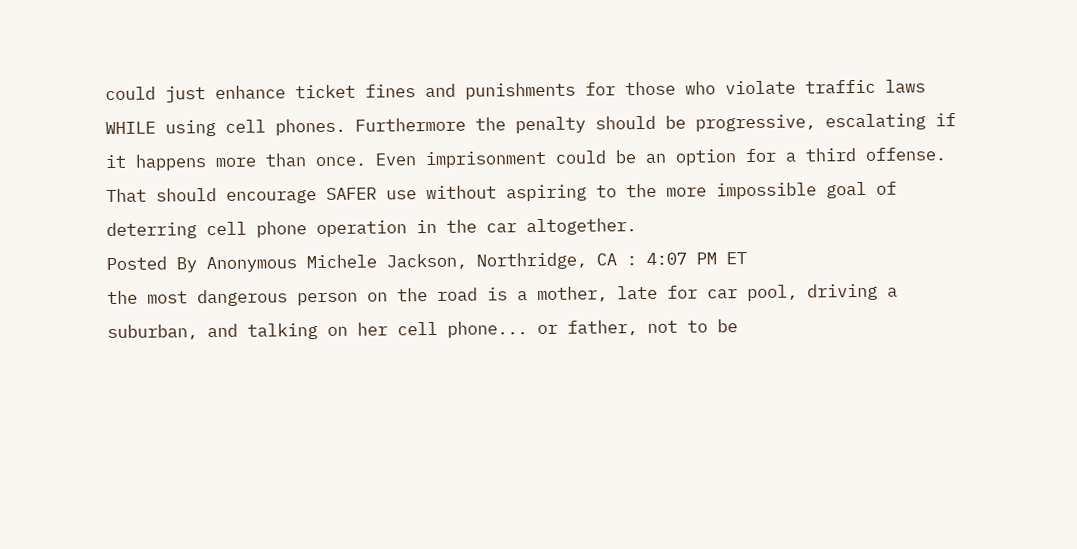could just enhance ticket fines and punishments for those who violate traffic laws WHILE using cell phones. Furthermore the penalty should be progressive, escalating if it happens more than once. Even imprisonment could be an option for a third offense. That should encourage SAFER use without aspiring to the more impossible goal of deterring cell phone operation in the car altogether.
Posted By Anonymous Michele Jackson, Northridge, CA : 4:07 PM ET
the most dangerous person on the road is a mother, late for car pool, driving a suburban, and talking on her cell phone... or father, not to be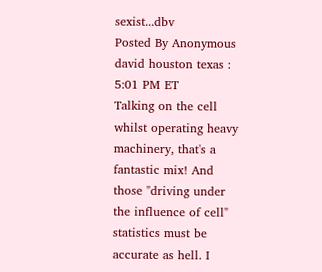sexist...dbv
Posted By Anonymous david houston texas : 5:01 PM ET
Talking on the cell whilst operating heavy machinery, that's a fantastic mix! And those "driving under the influence of cell" statistics must be accurate as hell. I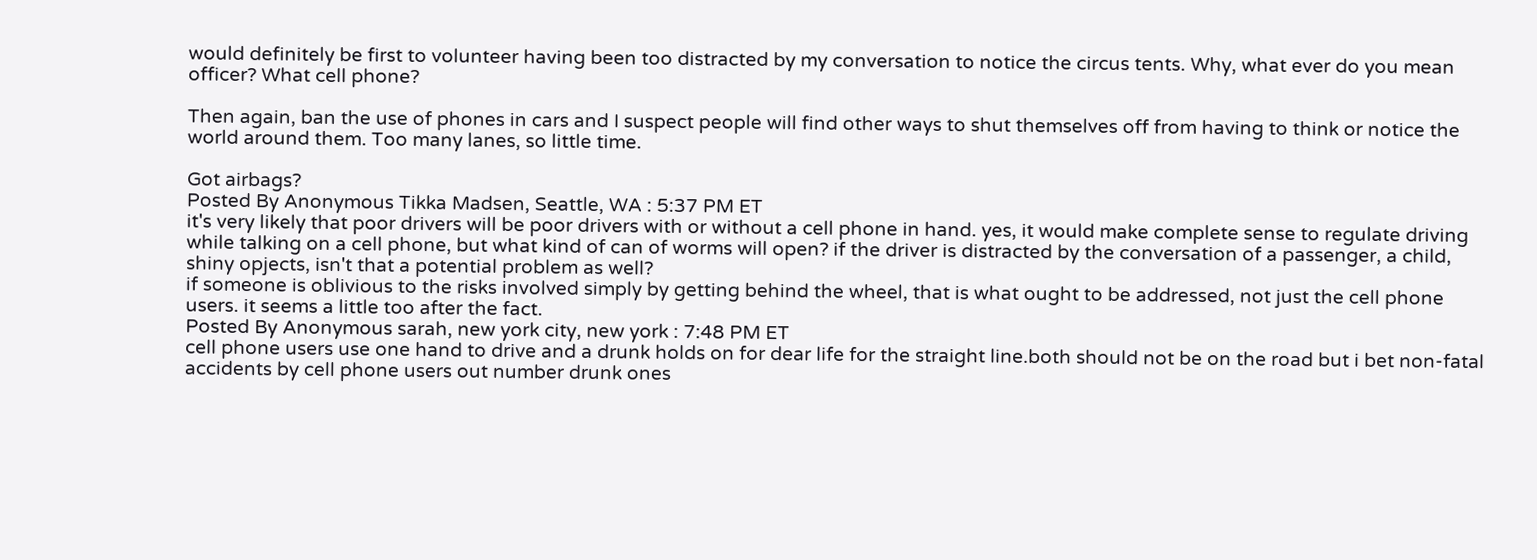would definitely be first to volunteer having been too distracted by my conversation to notice the circus tents. Why, what ever do you mean officer? What cell phone?

Then again, ban the use of phones in cars and I suspect people will find other ways to shut themselves off from having to think or notice the world around them. Too many lanes, so little time.

Got airbags?
Posted By Anonymous Tikka Madsen, Seattle, WA : 5:37 PM ET
it's very likely that poor drivers will be poor drivers with or without a cell phone in hand. yes, it would make complete sense to regulate driving while talking on a cell phone, but what kind of can of worms will open? if the driver is distracted by the conversation of a passenger, a child, shiny opjects, isn't that a potential problem as well?
if someone is oblivious to the risks involved simply by getting behind the wheel, that is what ought to be addressed, not just the cell phone users. it seems a little too after the fact.
Posted By Anonymous sarah, new york city, new york : 7:48 PM ET
cell phone users use one hand to drive and a drunk holds on for dear life for the straight line.both should not be on the road but i bet non-fatal accidents by cell phone users out number drunk ones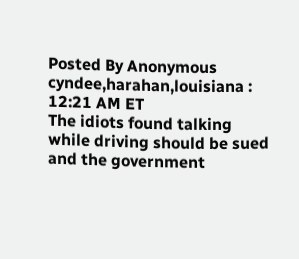Posted By Anonymous cyndee,harahan,louisiana : 12:21 AM ET
The idiots found talking while driving should be sued and the government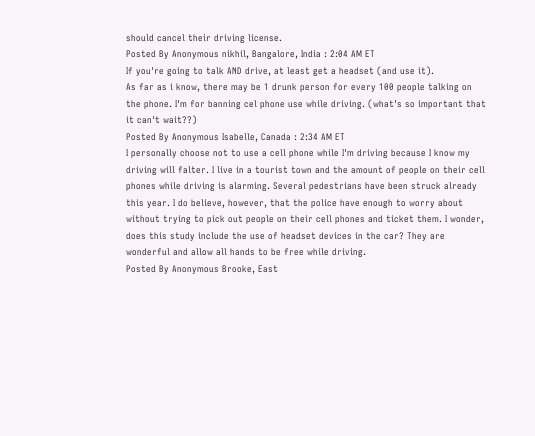should cancel their driving license.
Posted By Anonymous nikhil, Bangalore, India : 2:04 AM ET
If you're going to talk AND drive, at least get a headset (and use it).
As far as i know, there may be 1 drunk person for every 100 people talking on the phone. I'm for banning cel phone use while driving. (what's so important that it can't wait??)
Posted By Anonymous Isabelle, Canada : 2:34 AM ET
I personally choose not to use a cell phone while I'm driving because I know my driving will falter. I live in a tourist town and the amount of people on their cell phones while driving is alarming. Several pedestrians have been struck already this year. I do believe, however, that the police have enough to worry about without trying to pick out people on their cell phones and ticket them. I wonder, does this study include the use of headset devices in the car? They are wonderful and allow all hands to be free while driving.
Posted By Anonymous Brooke, East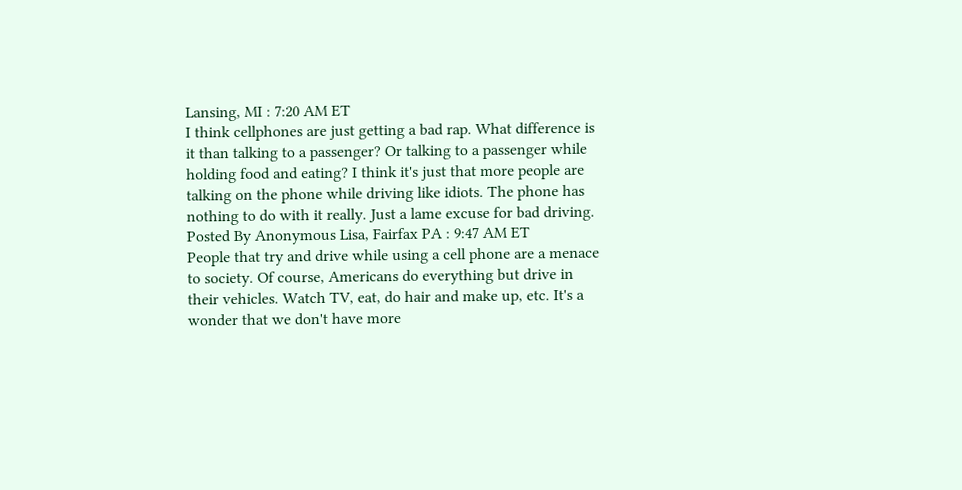Lansing, MI : 7:20 AM ET
I think cellphones are just getting a bad rap. What difference is it than talking to a passenger? Or talking to a passenger while holding food and eating? I think it's just that more people are talking on the phone while driving like idiots. The phone has nothing to do with it really. Just a lame excuse for bad driving.
Posted By Anonymous Lisa, Fairfax PA : 9:47 AM ET
People that try and drive while using a cell phone are a menace to society. Of course, Americans do everything but drive in their vehicles. Watch TV, eat, do hair and make up, etc. It's a wonder that we don't have more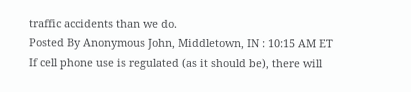traffic accidents than we do.
Posted By Anonymous John, Middletown, IN : 10:15 AM ET
If cell phone use is regulated (as it should be), there will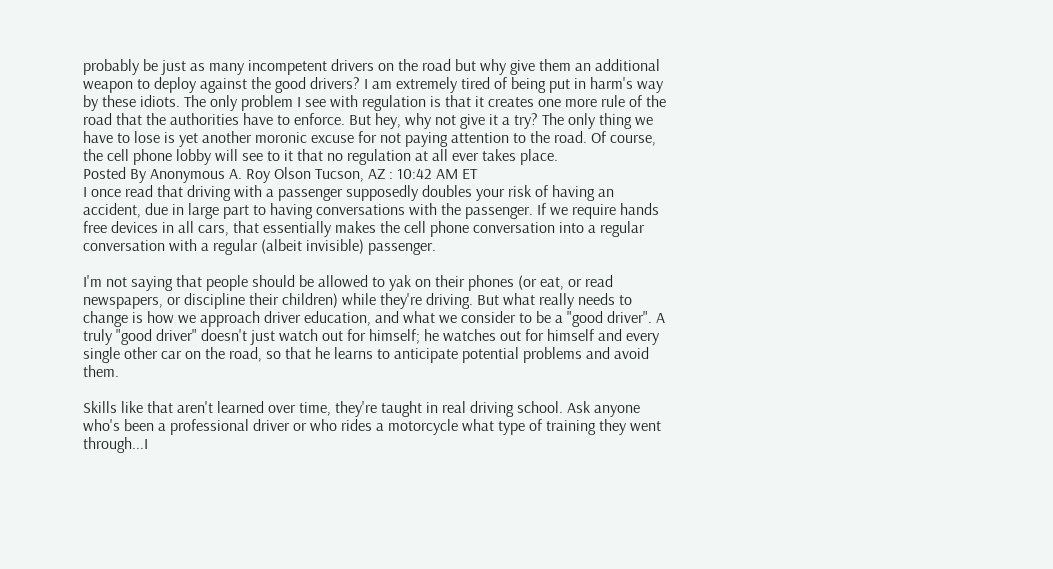probably be just as many incompetent drivers on the road but why give them an additional weapon to deploy against the good drivers? I am extremely tired of being put in harm's way by these idiots. The only problem I see with regulation is that it creates one more rule of the road that the authorities have to enforce. But hey, why not give it a try? The only thing we have to lose is yet another moronic excuse for not paying attention to the road. Of course, the cell phone lobby will see to it that no regulation at all ever takes place.
Posted By Anonymous A. Roy Olson Tucson, AZ : 10:42 AM ET
I once read that driving with a passenger supposedly doubles your risk of having an accident, due in large part to having conversations with the passenger. If we require hands free devices in all cars, that essentially makes the cell phone conversation into a regular conversation with a regular (albeit invisible) passenger.

I'm not saying that people should be allowed to yak on their phones (or eat, or read newspapers, or discipline their children) while they're driving. But what really needs to change is how we approach driver education, and what we consider to be a "good driver". A truly "good driver" doesn't just watch out for himself; he watches out for himself and every single other car on the road, so that he learns to anticipate potential problems and avoid them.

Skills like that aren't learned over time, they're taught in real driving school. Ask anyone who's been a professional driver or who rides a motorcycle what type of training they went through...I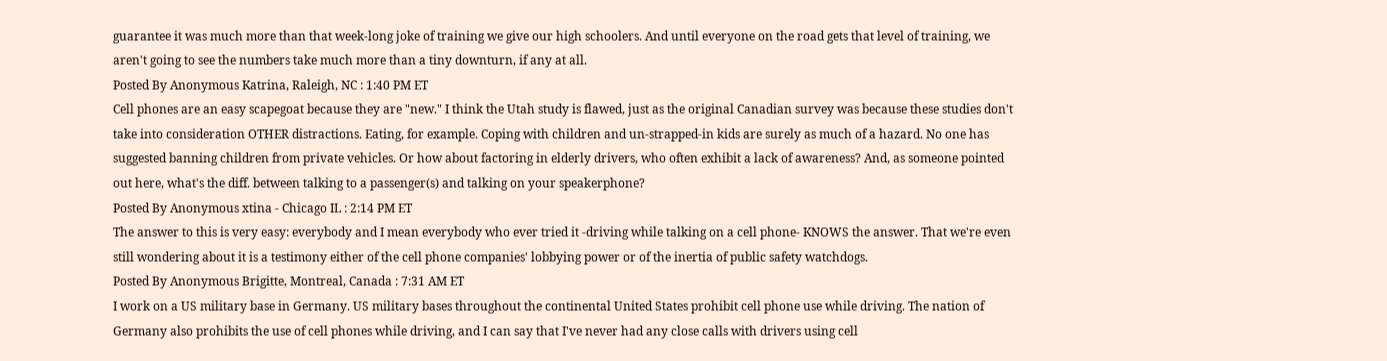guarantee it was much more than that week-long joke of training we give our high schoolers. And until everyone on the road gets that level of training, we aren't going to see the numbers take much more than a tiny downturn, if any at all.
Posted By Anonymous Katrina, Raleigh, NC : 1:40 PM ET
Cell phones are an easy scapegoat because they are "new." I think the Utah study is flawed, just as the original Canadian survey was because these studies don't take into consideration OTHER distractions. Eating, for example. Coping with children and un-strapped-in kids are surely as much of a hazard. No one has suggested banning children from private vehicles. Or how about factoring in elderly drivers, who often exhibit a lack of awareness? And, as someone pointed out here, what's the diff. between talking to a passenger(s) and talking on your speakerphone?
Posted By Anonymous xtina - Chicago IL : 2:14 PM ET
The answer to this is very easy: everybody and I mean everybody who ever tried it -driving while talking on a cell phone- KNOWS the answer. That we're even still wondering about it is a testimony either of the cell phone companies' lobbying power or of the inertia of public safety watchdogs.
Posted By Anonymous Brigitte, Montreal, Canada : 7:31 AM ET
I work on a US military base in Germany. US military bases throughout the continental United States prohibit cell phone use while driving. The nation of Germany also prohibits the use of cell phones while driving, and I can say that I've never had any close calls with drivers using cell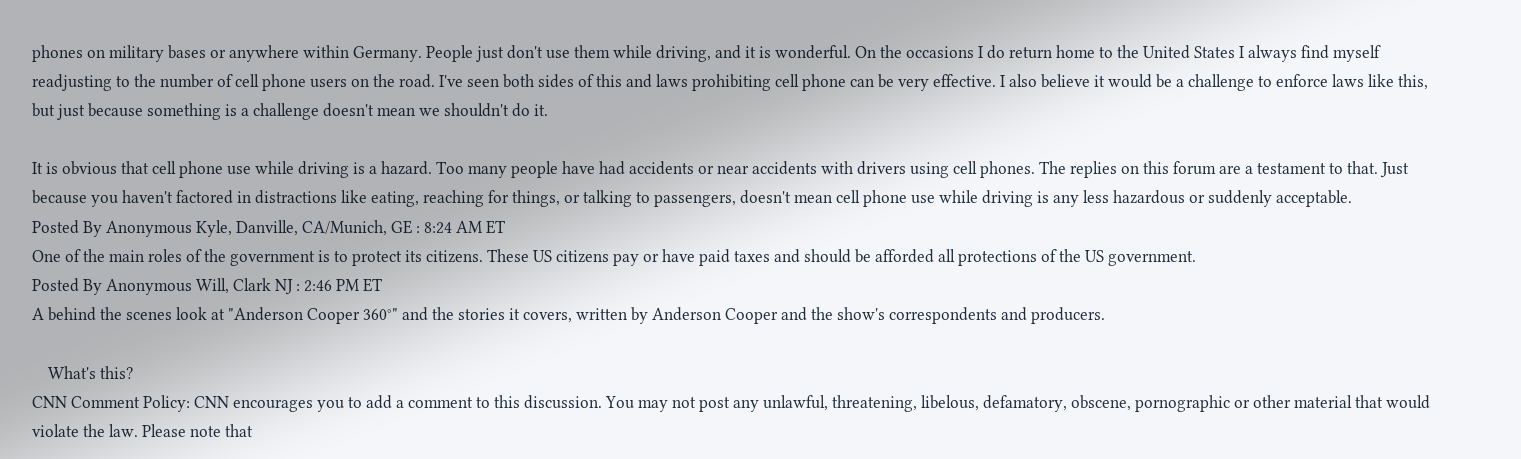phones on military bases or anywhere within Germany. People just don't use them while driving, and it is wonderful. On the occasions I do return home to the United States I always find myself readjusting to the number of cell phone users on the road. I've seen both sides of this and laws prohibiting cell phone can be very effective. I also believe it would be a challenge to enforce laws like this, but just because something is a challenge doesn't mean we shouldn't do it.

It is obvious that cell phone use while driving is a hazard. Too many people have had accidents or near accidents with drivers using cell phones. The replies on this forum are a testament to that. Just because you haven't factored in distractions like eating, reaching for things, or talking to passengers, doesn't mean cell phone use while driving is any less hazardous or suddenly acceptable.
Posted By Anonymous Kyle, Danville, CA/Munich, GE : 8:24 AM ET
One of the main roles of the government is to protect its citizens. These US citizens pay or have paid taxes and should be afforded all protections of the US government.
Posted By Anonymous Will, Clark NJ : 2:46 PM ET
A behind the scenes look at "Anderson Cooper 360°" and the stories it covers, written by Anderson Cooper and the show's correspondents and producers.

    What's this?
CNN Comment Policy: CNN encourages you to add a comment to this discussion. You may not post any unlawful, threatening, libelous, defamatory, obscene, pornographic or other material that would violate the law. Please note that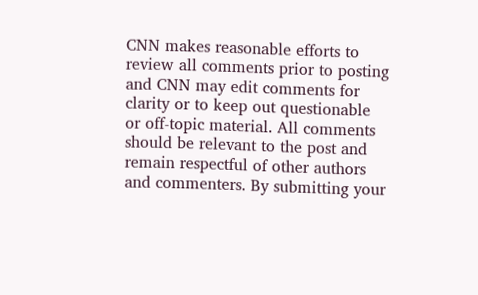CNN makes reasonable efforts to review all comments prior to posting and CNN may edit comments for clarity or to keep out questionable or off-topic material. All comments should be relevant to the post and remain respectful of other authors and commenters. By submitting your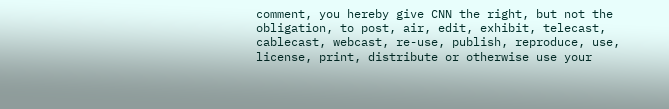comment, you hereby give CNN the right, but not the obligation, to post, air, edit, exhibit, telecast, cablecast, webcast, re-use, publish, reproduce, use, license, print, distribute or otherwise use your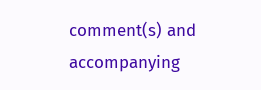comment(s) and accompanying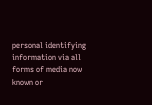personal identifying information via all forms of media now known or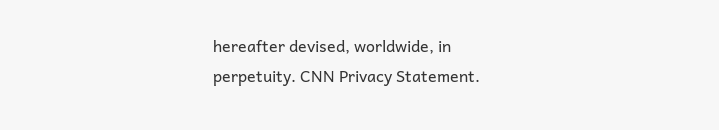hereafter devised, worldwide, in perpetuity. CNN Privacy Statement.